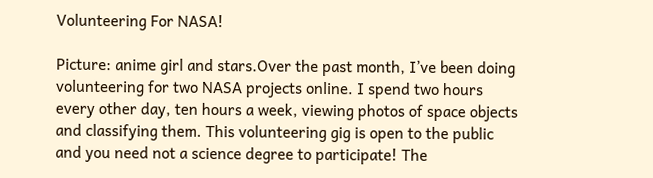Volunteering For NASA!

Picture: anime girl and stars.Over the past month, I’ve been doing volunteering for two NASA projects online. I spend two hours every other day, ten hours a week, viewing photos of space objects and classifying them. This volunteering gig is open to the public and you need not a science degree to participate! The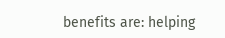benefits are: helping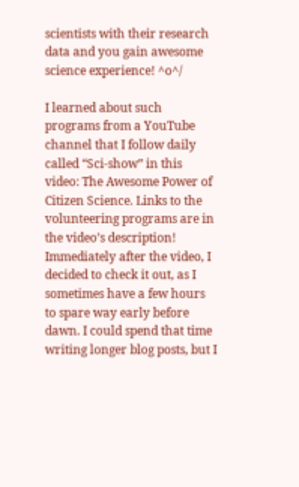scientists with their research data and you gain awesome science experience! ^o^/

I learned about such programs from a YouTube channel that I follow daily called “Sci-show” in this video: The Awesome Power of Citizen Science. Links to the volunteering programs are in the video’s description! Immediately after the video, I decided to check it out, as I sometimes have a few hours to spare way early before dawn. I could spend that time writing longer blog posts, but I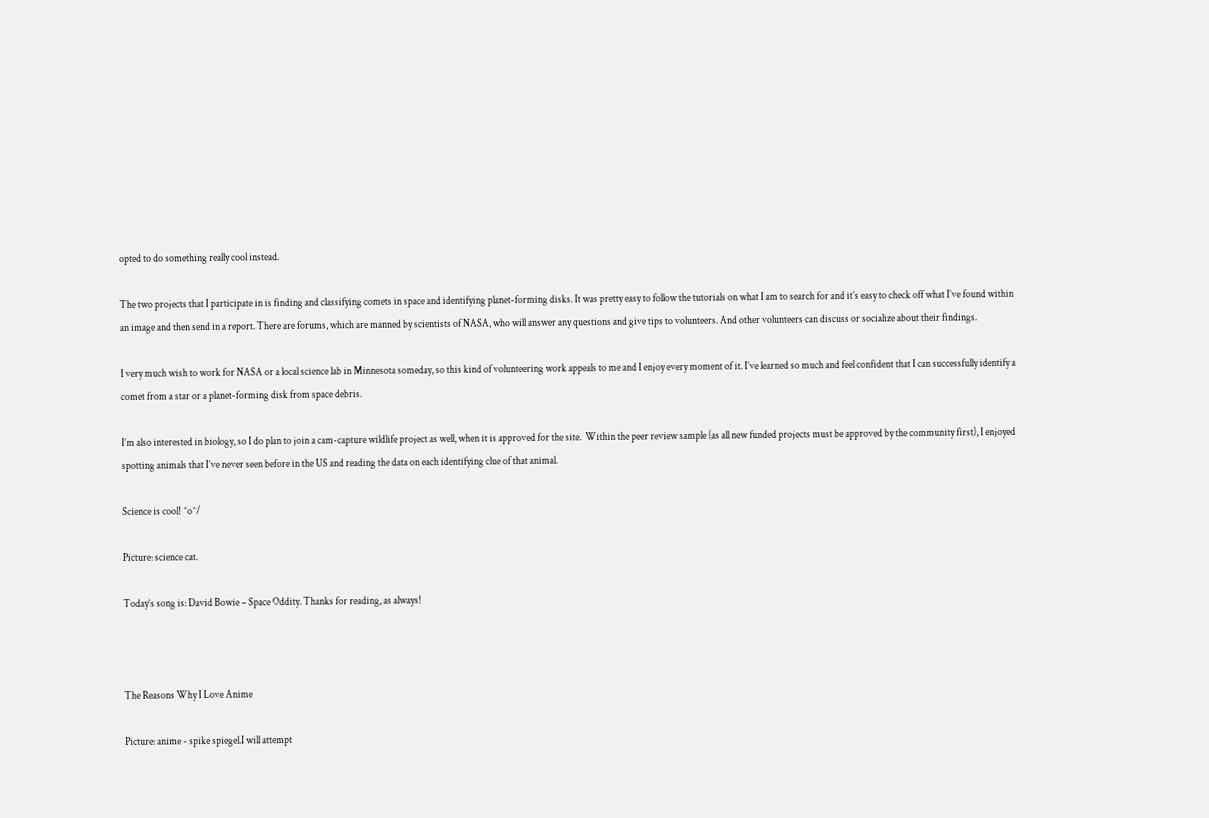opted to do something really cool instead.

The two projects that I participate in is finding and classifying comets in space and identifying planet-forming disks. It was pretty easy to follow the tutorials on what I am to search for and it’s easy to check off what I’ve found within an image and then send in a report. There are forums, which are manned by scientists of NASA, who will answer any questions and give tips to volunteers. And other volunteers can discuss or socialize about their findings.

I very much wish to work for NASA or a local science lab in Minnesota someday, so this kind of volunteering work appeals to me and I enjoy every moment of it. I’ve learned so much and feel confident that I can successfully identify a comet from a star or a planet-forming disk from space debris.

I’m also interested in biology, so I do plan to join a cam-capture wildlife project as well, when it is approved for the site.  Within the peer review sample (as all new funded projects must be approved by the community first), I enjoyed spotting animals that I’ve never seen before in the US and reading the data on each identifying clue of that animal.

Science is cool! ^o^/

Picture: science cat.

Today’s song is: David Bowie – Space Oddity. Thanks for reading, as always!



The Reasons Why I Love Anime

Picture: anime - spike spiegel.I will attempt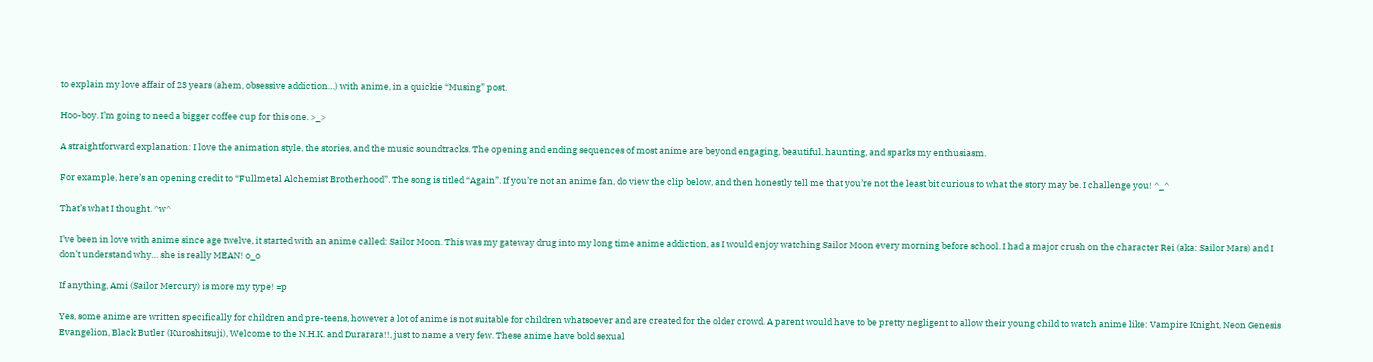to explain my love affair of 23 years (ahem, obsessive addiction…) with anime, in a quickie “Musing” post.

Hoo-boy. I’m going to need a bigger coffee cup for this one. >_>

A straightforward explanation: I love the animation style, the stories, and the music soundtracks. The opening and ending sequences of most anime are beyond engaging, beautiful, haunting, and sparks my enthusiasm.

For example, here’s an opening credit to “Fullmetal Alchemist Brotherhood”. The song is titled “Again”. If you’re not an anime fan, do view the clip below, and then honestly tell me that you’re not the least bit curious to what the story may be. I challenge you! ^_^

That’s what I thought. ^w^

I’ve been in love with anime since age twelve, it started with an anime called: Sailor Moon. This was my gateway drug into my long time anime addiction, as I would enjoy watching Sailor Moon every morning before school. I had a major crush on the character Rei (aka: Sailor Mars) and I don’t understand why… she is really MEAN! o_o

If anything, Ami (Sailor Mercury) is more my type! =p

Yes, some anime are written specifically for children and pre-teens, however a lot of anime is not suitable for children whatsoever and are created for the older crowd. A parent would have to be pretty negligent to allow their young child to watch anime like: Vampire Knight, Neon Genesis Evangelion, Black Butler (Kuroshitsuji), Welcome to the N.H.K. and Durarara!!, just to name a very few. These anime have bold sexual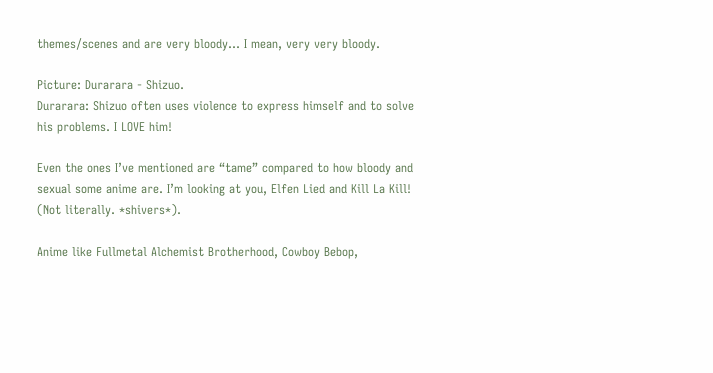themes/scenes and are very bloody… I mean, very very bloody.

Picture: Durarara - Shizuo.
Durarara: Shizuo often uses violence to express himself and to solve his problems. I LOVE him!

Even the ones I’ve mentioned are “tame” compared to how bloody and sexual some anime are. I’m looking at you, Elfen Lied and Kill La Kill! (Not literally. *shivers*).

Anime like Fullmetal Alchemist Brotherhood, Cowboy Bebop,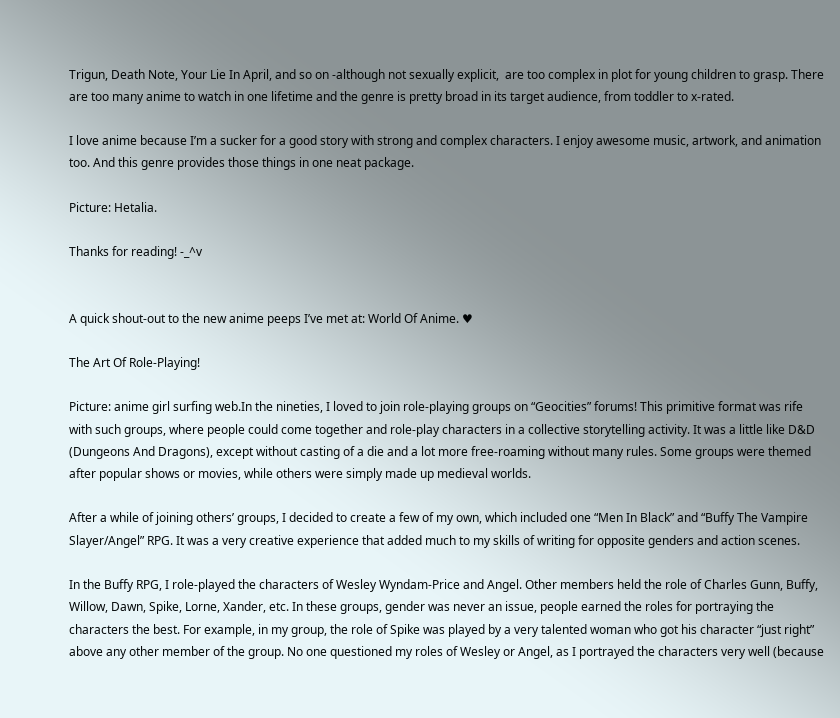Trigun, Death Note, Your Lie In April, and so on -although not sexually explicit,  are too complex in plot for young children to grasp. There are too many anime to watch in one lifetime and the genre is pretty broad in its target audience, from toddler to x-rated.

I love anime because I’m a sucker for a good story with strong and complex characters. I enjoy awesome music, artwork, and animation too. And this genre provides those things in one neat package.

Picture: Hetalia.

Thanks for reading! -_^v


A quick shout-out to the new anime peeps I’ve met at: World Of Anime. ♥

The Art Of Role-Playing!

Picture: anime girl surfing web.In the nineties, I loved to join role-playing groups on “Geocities” forums! This primitive format was rife with such groups, where people could come together and role-play characters in a collective storytelling activity. It was a little like D&D (Dungeons And Dragons), except without casting of a die and a lot more free-roaming without many rules. Some groups were themed after popular shows or movies, while others were simply made up medieval worlds.

After a while of joining others’ groups, I decided to create a few of my own, which included one “Men In Black” and “Buffy The Vampire Slayer/Angel” RPG. It was a very creative experience that added much to my skills of writing for opposite genders and action scenes.

In the Buffy RPG, I role-played the characters of Wesley Wyndam-Price and Angel. Other members held the role of Charles Gunn, Buffy, Willow, Dawn, Spike, Lorne, Xander, etc. In these groups, gender was never an issue, people earned the roles for portraying the characters the best. For example, in my group, the role of Spike was played by a very talented woman who got his character “just right” above any other member of the group. No one questioned my roles of Wesley or Angel, as I portrayed the characters very well (because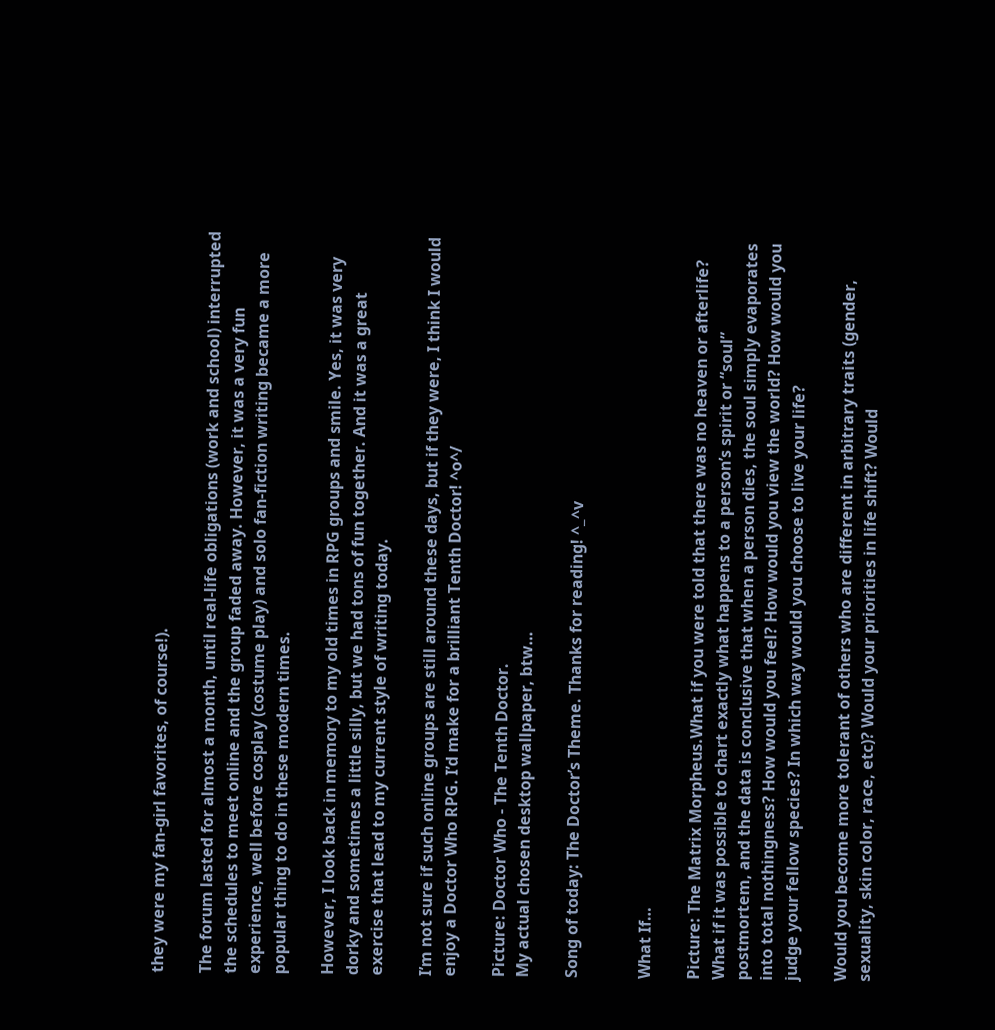they were my fan-girl favorites, of course!).

The forum lasted for almost a month, until real-life obligations (work and school) interrupted the schedules to meet online and the group faded away. However, it was a very fun experience, well before cosplay (costume play) and solo fan-fiction writing became a more popular thing to do in these modern times.

However, I look back in memory to my old times in RPG groups and smile. Yes, it was very dorky and sometimes a little silly, but we had tons of fun together. And it was a great exercise that lead to my current style of writing today.

I’m not sure if such online groups are still around these days, but if they were, I think I would enjoy a Doctor Who RPG. I’d make for a brilliant Tenth Doctor! ^o^/

Picture: Doctor Who - The Tenth Doctor.
My actual chosen desktop wallpaper, btw…

Song of today: The Doctor’s Theme. Thanks for reading! ^_^v


What If…

Picture: The Matrix Morpheus.What if you were told that there was no heaven or afterlife? What if it was possible to chart exactly what happens to a person’s spirit or “soul” postmortem, and the data is conclusive that when a person dies, the soul simply evaporates into total nothingness? How would you feel? How would you view the world? How would you judge your fellow species? In which way would you choose to live your life?

Would you become more tolerant of others who are different in arbitrary traits (gender, sexuality, skin color, race, etc)? Would your priorities in life shift? Would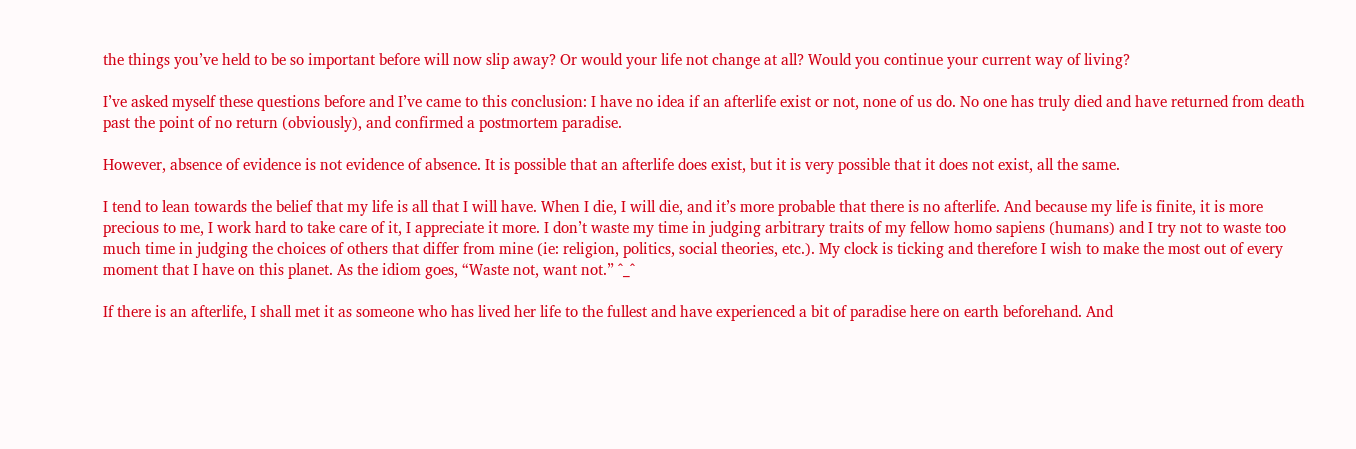the things you’ve held to be so important before will now slip away? Or would your life not change at all? Would you continue your current way of living?

I’ve asked myself these questions before and I’ve came to this conclusion: I have no idea if an afterlife exist or not, none of us do. No one has truly died and have returned from death past the point of no return (obviously), and confirmed a postmortem paradise.

However, absence of evidence is not evidence of absence. It is possible that an afterlife does exist, but it is very possible that it does not exist, all the same.

I tend to lean towards the belief that my life is all that I will have. When I die, I will die, and it’s more probable that there is no afterlife. And because my life is finite, it is more precious to me, I work hard to take care of it, I appreciate it more. I don’t waste my time in judging arbitrary traits of my fellow homo sapiens (humans) and I try not to waste too much time in judging the choices of others that differ from mine (ie: religion, politics, social theories, etc.). My clock is ticking and therefore I wish to make the most out of every moment that I have on this planet. As the idiom goes, “Waste not, want not.” ^_^

If there is an afterlife, I shall met it as someone who has lived her life to the fullest and have experienced a bit of paradise here on earth beforehand. And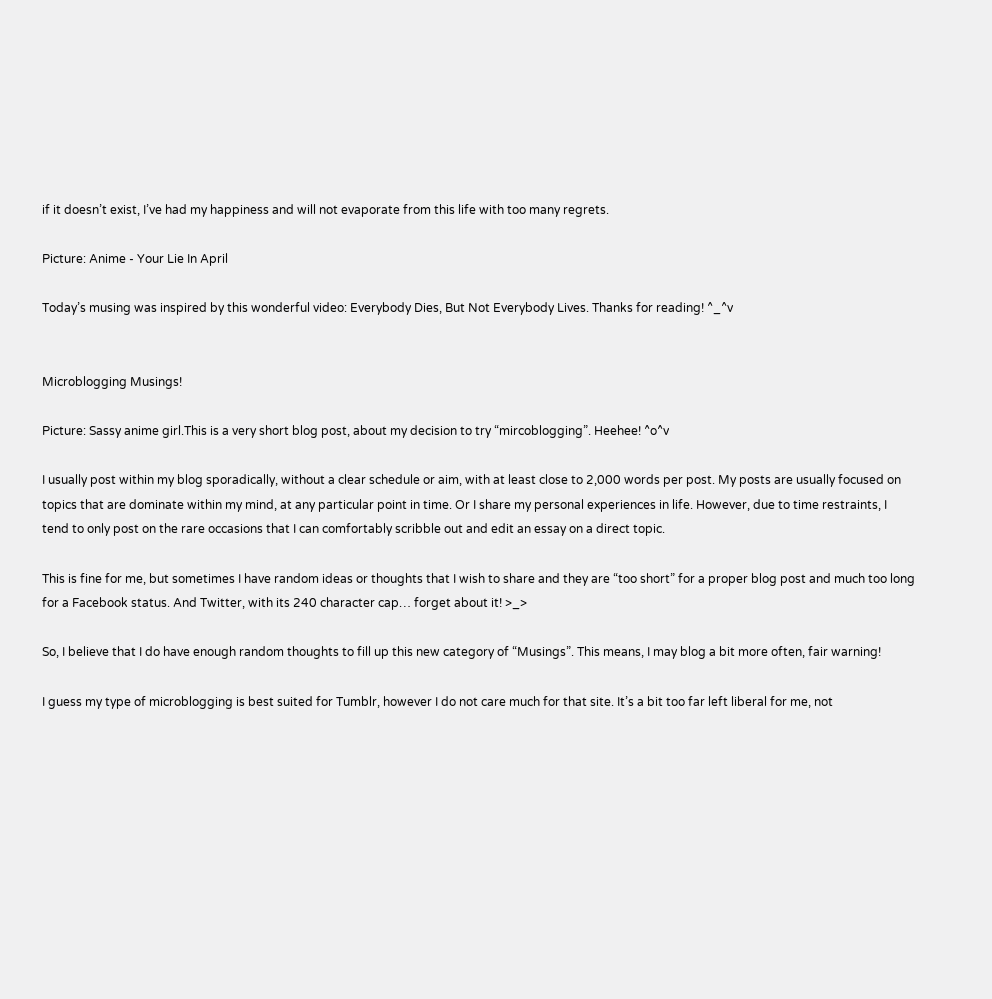if it doesn’t exist, I’ve had my happiness and will not evaporate from this life with too many regrets.

Picture: Anime - Your Lie In April

Today’s musing was inspired by this wonderful video: Everybody Dies, But Not Everybody Lives. Thanks for reading! ^_^v


Microblogging Musings!

Picture: Sassy anime girl.This is a very short blog post, about my decision to try “mircoblogging”. Heehee! ^o^v

I usually post within my blog sporadically, without a clear schedule or aim, with at least close to 2,000 words per post. My posts are usually focused on topics that are dominate within my mind, at any particular point in time. Or I share my personal experiences in life. However, due to time restraints, I tend to only post on the rare occasions that I can comfortably scribble out and edit an essay on a direct topic.

This is fine for me, but sometimes I have random ideas or thoughts that I wish to share and they are “too short” for a proper blog post and much too long for a Facebook status. And Twitter, with its 240 character cap… forget about it! >_>

So, I believe that I do have enough random thoughts to fill up this new category of “Musings”. This means, I may blog a bit more often, fair warning!

I guess my type of microblogging is best suited for Tumblr, however I do not care much for that site. It’s a bit too far left liberal for me, not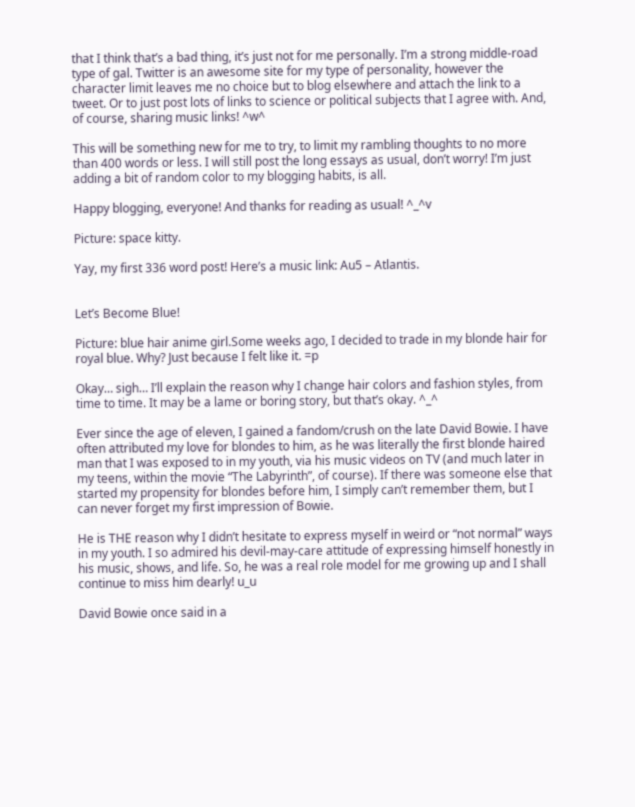that I think that’s a bad thing, it’s just not for me personally. I’m a strong middle-road type of gal. Twitter is an awesome site for my type of personality, however the character limit leaves me no choice but to blog elsewhere and attach the link to a tweet. Or to just post lots of links to science or political subjects that I agree with. And, of course, sharing music links! ^w^

This will be something new for me to try, to limit my rambling thoughts to no more than 400 words or less. I will still post the long essays as usual, don’t worry! I’m just adding a bit of random color to my blogging habits, is all.

Happy blogging, everyone! And thanks for reading as usual! ^_^v

Picture: space kitty.

Yay, my first 336 word post! Here’s a music link: Au5 – Atlantis.


Let’s Become Blue!

Picture: blue hair anime girl.Some weeks ago, I decided to trade in my blonde hair for royal blue. Why? Just because I felt like it. =p

Okay… sigh… I’ll explain the reason why I change hair colors and fashion styles, from time to time. It may be a lame or boring story, but that’s okay. ^_^

Ever since the age of eleven, I gained a fandom/crush on the late David Bowie. I have often attributed my love for blondes to him, as he was literally the first blonde haired man that I was exposed to in my youth, via his music videos on TV (and much later in my teens, within the movie “The Labyrinth”, of course). If there was someone else that started my propensity for blondes before him, I simply can’t remember them, but I can never forget my first impression of Bowie.

He is THE reason why I didn’t hesitate to express myself in weird or “not normal” ways in my youth. I so admired his devil-may-care attitude of expressing himself honestly in his music, shows, and life. So, he was a real role model for me growing up and I shall continue to miss him dearly! u_u

David Bowie once said in a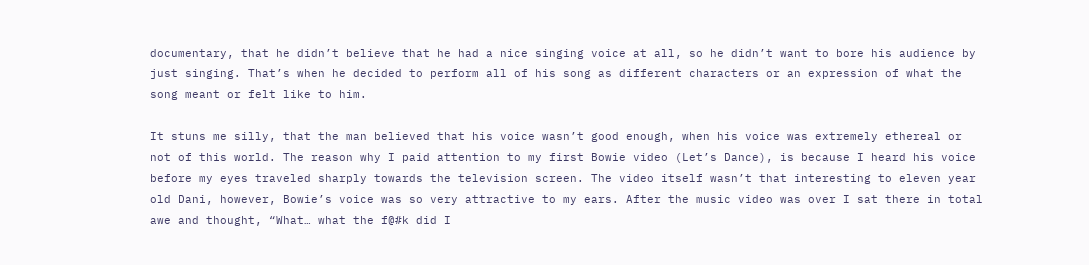documentary, that he didn’t believe that he had a nice singing voice at all, so he didn’t want to bore his audience by just singing. That’s when he decided to perform all of his song as different characters or an expression of what the song meant or felt like to him.

It stuns me silly, that the man believed that his voice wasn’t good enough, when his voice was extremely ethereal or not of this world. The reason why I paid attention to my first Bowie video (Let’s Dance), is because I heard his voice before my eyes traveled sharply towards the television screen. The video itself wasn’t that interesting to eleven year old Dani, however, Bowie’s voice was so very attractive to my ears. After the music video was over I sat there in total awe and thought, “What… what the f@#k did I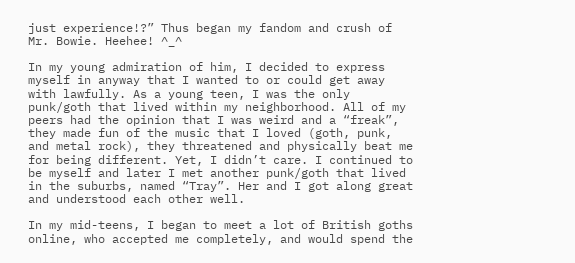just experience!?” Thus began my fandom and crush of Mr. Bowie. Heehee! ^_^

In my young admiration of him, I decided to express myself in anyway that I wanted to or could get away with lawfully. As a young teen, I was the only punk/goth that lived within my neighborhood. All of my peers had the opinion that I was weird and a “freak”, they made fun of the music that I loved (goth, punk, and metal rock), they threatened and physically beat me for being different. Yet, I didn’t care. I continued to be myself and later I met another punk/goth that lived in the suburbs, named “Tray”. Her and I got along great and understood each other well.

In my mid-teens, I began to meet a lot of British goths online, who accepted me completely, and would spend the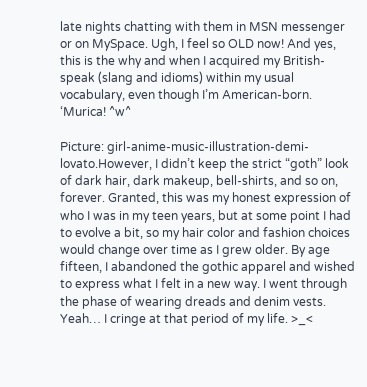late nights chatting with them in MSN messenger or on MySpace. Ugh, I feel so OLD now! And yes, this is the why and when I acquired my British-speak (slang and idioms) within my usual vocabulary, even though I’m American-born. ‘Murica! ^w^

Picture: girl-anime-music-illustration-demi-lovato.However, I didn’t keep the strict “goth” look of dark hair, dark makeup, bell-shirts, and so on, forever. Granted, this was my honest expression of who I was in my teen years, but at some point I had to evolve a bit, so my hair color and fashion choices would change over time as I grew older. By age fifteen, I abandoned the gothic apparel and wished to express what I felt in a new way. I went through the phase of wearing dreads and denim vests.  Yeah… I cringe at that period of my life. >_<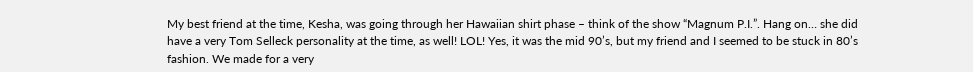My best friend at the time, Kesha, was going through her Hawaiian shirt phase – think of the show “Magnum P.I.”. Hang on… she did have a very Tom Selleck personality at the time, as well! LOL! Yes, it was the mid 90’s, but my friend and I seemed to be stuck in 80’s fashion. We made for a very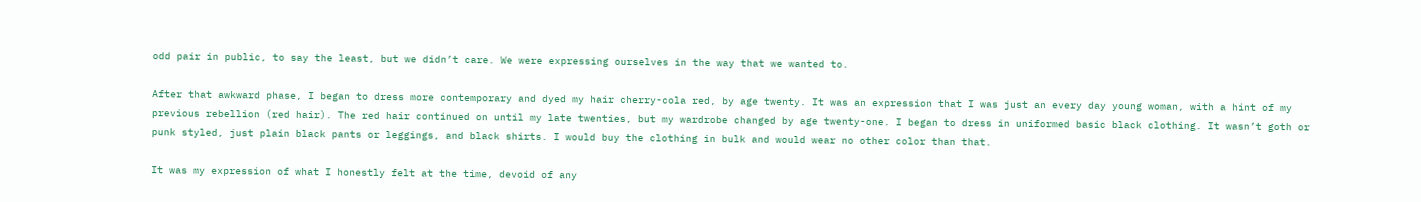odd pair in public, to say the least, but we didn’t care. We were expressing ourselves in the way that we wanted to.

After that awkward phase, I began to dress more contemporary and dyed my hair cherry-cola red, by age twenty. It was an expression that I was just an every day young woman, with a hint of my previous rebellion (red hair). The red hair continued on until my late twenties, but my wardrobe changed by age twenty-one. I began to dress in uniformed basic black clothing. It wasn’t goth or punk styled, just plain black pants or leggings, and black shirts. I would buy the clothing in bulk and would wear no other color than that.

It was my expression of what I honestly felt at the time, devoid of any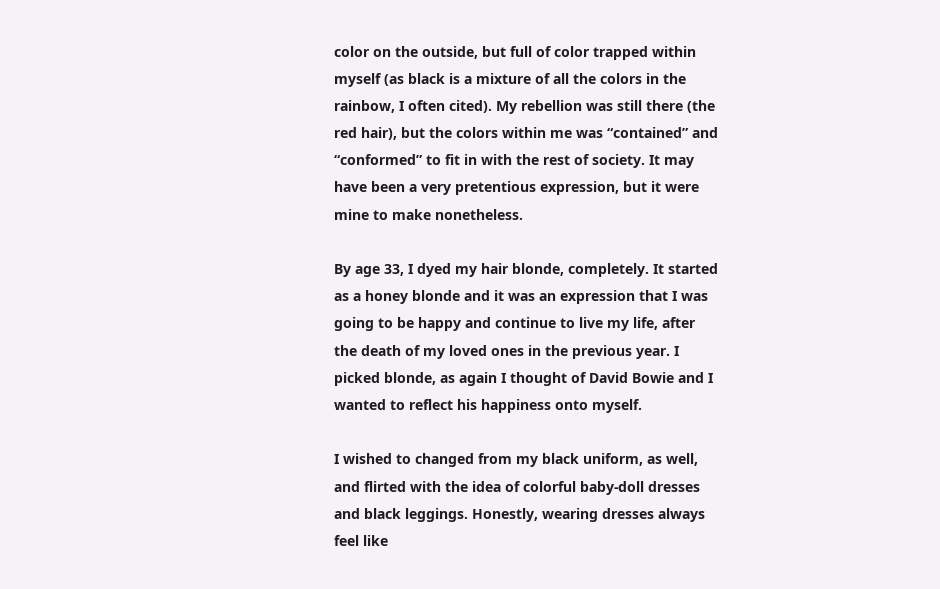color on the outside, but full of color trapped within myself (as black is a mixture of all the colors in the rainbow, I often cited). My rebellion was still there (the red hair), but the colors within me was “contained” and “conformed” to fit in with the rest of society. It may have been a very pretentious expression, but it were mine to make nonetheless.

By age 33, I dyed my hair blonde, completely. It started as a honey blonde and it was an expression that I was going to be happy and continue to live my life, after the death of my loved ones in the previous year. I picked blonde, as again I thought of David Bowie and I wanted to reflect his happiness onto myself.

I wished to changed from my black uniform, as well, and flirted with the idea of colorful baby-doll dresses and black leggings. Honestly, wearing dresses always feel like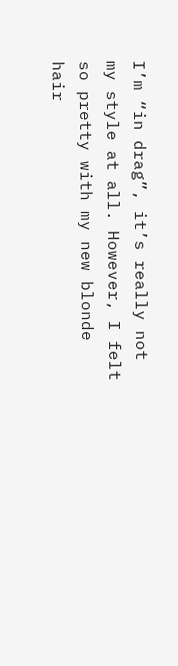I’m “in drag”, it’s really not my style at all. However, I felt so pretty with my new blonde hair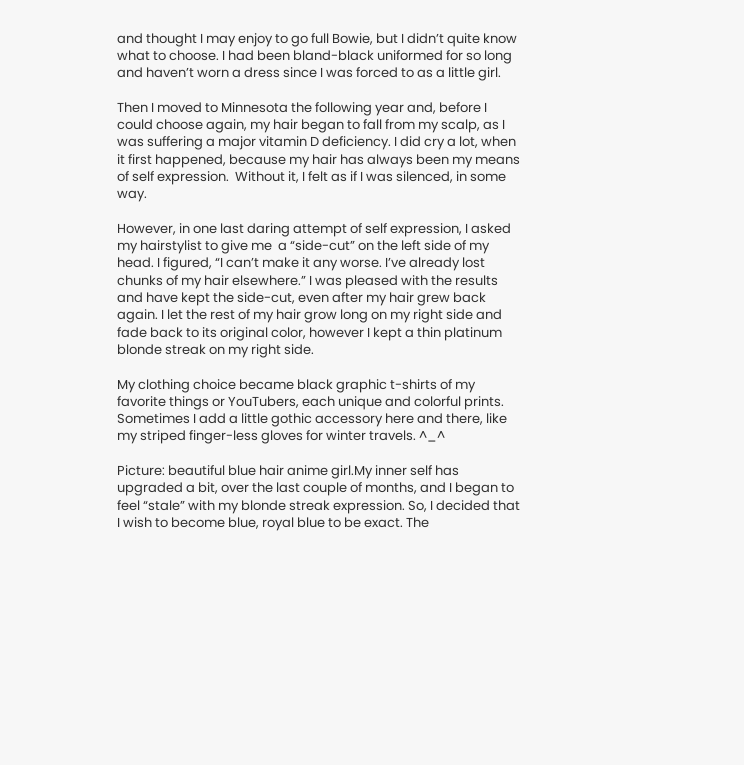and thought I may enjoy to go full Bowie, but I didn’t quite know what to choose. I had been bland-black uniformed for so long and haven’t worn a dress since I was forced to as a little girl.

Then I moved to Minnesota the following year and, before I could choose again, my hair began to fall from my scalp, as I was suffering a major vitamin D deficiency. I did cry a lot, when it first happened, because my hair has always been my means of self expression.  Without it, I felt as if I was silenced, in some way.

However, in one last daring attempt of self expression, I asked my hairstylist to give me  a “side-cut” on the left side of my head. I figured, “I can’t make it any worse. I’ve already lost chunks of my hair elsewhere.” I was pleased with the results and have kept the side-cut, even after my hair grew back again. I let the rest of my hair grow long on my right side and fade back to its original color, however I kept a thin platinum blonde streak on my right side.

My clothing choice became black graphic t-shirts of my favorite things or YouTubers, each unique and colorful prints. Sometimes I add a little gothic accessory here and there, like my striped finger-less gloves for winter travels. ^_^

Picture: beautiful blue hair anime girl.My inner self has upgraded a bit, over the last couple of months, and I began to feel “stale” with my blonde streak expression. So, I decided that I wish to become blue, royal blue to be exact. The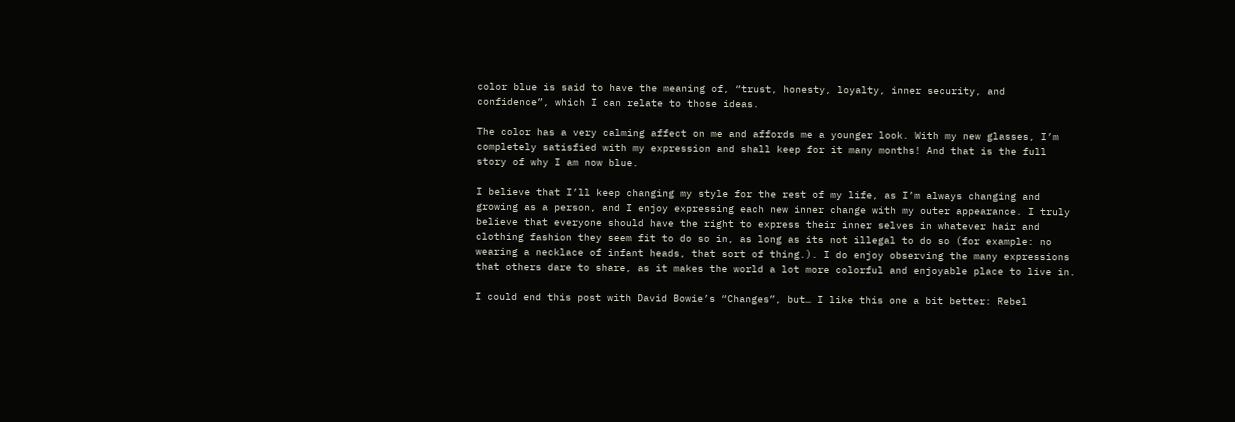color blue is said to have the meaning of, “trust, honesty, loyalty, inner security, and confidence”, which I can relate to those ideas.

The color has a very calming affect on me and affords me a younger look. With my new glasses, I’m completely satisfied with my expression and shall keep for it many months! And that is the full story of why I am now blue.

I believe that I’ll keep changing my style for the rest of my life, as I’m always changing and growing as a person, and I enjoy expressing each new inner change with my outer appearance. I truly believe that everyone should have the right to express their inner selves in whatever hair and clothing fashion they seem fit to do so in, as long as its not illegal to do so (for example: no wearing a necklace of infant heads, that sort of thing.). I do enjoy observing the many expressions that others dare to share, as it makes the world a lot more colorful and enjoyable place to live in.

I could end this post with David Bowie’s “Changes”, but… I like this one a bit better: Rebel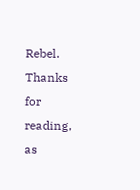Rebel. Thanks for reading, as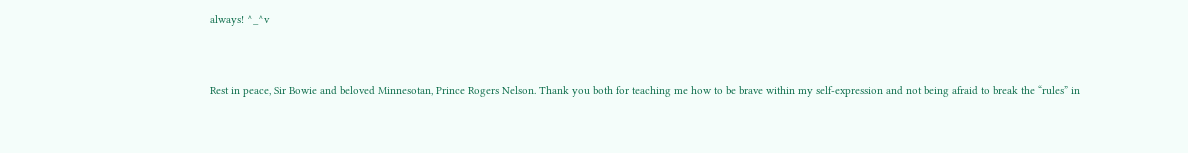always! ^_^v


Rest in peace, Sir Bowie and beloved Minnesotan, Prince Rogers Nelson. Thank you both for teaching me how to be brave within my self-expression and not being afraid to break the “rules” in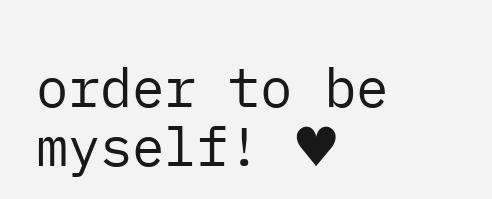order to be myself! ♥